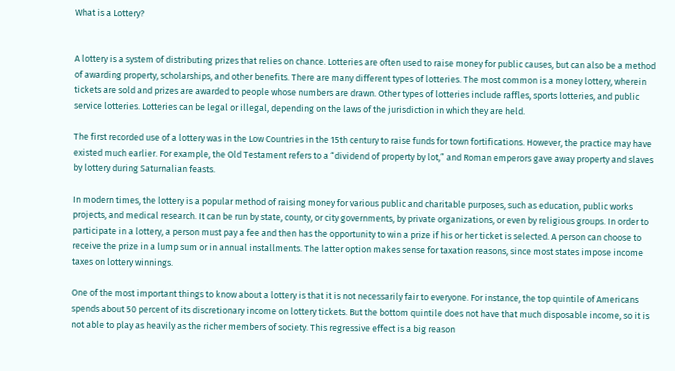What is a Lottery?


A lottery is a system of distributing prizes that relies on chance. Lotteries are often used to raise money for public causes, but can also be a method of awarding property, scholarships, and other benefits. There are many different types of lotteries. The most common is a money lottery, wherein tickets are sold and prizes are awarded to people whose numbers are drawn. Other types of lotteries include raffles, sports lotteries, and public service lotteries. Lotteries can be legal or illegal, depending on the laws of the jurisdiction in which they are held.

The first recorded use of a lottery was in the Low Countries in the 15th century to raise funds for town fortifications. However, the practice may have existed much earlier. For example, the Old Testament refers to a “dividend of property by lot,” and Roman emperors gave away property and slaves by lottery during Saturnalian feasts.

In modern times, the lottery is a popular method of raising money for various public and charitable purposes, such as education, public works projects, and medical research. It can be run by state, county, or city governments, by private organizations, or even by religious groups. In order to participate in a lottery, a person must pay a fee and then has the opportunity to win a prize if his or her ticket is selected. A person can choose to receive the prize in a lump sum or in annual installments. The latter option makes sense for taxation reasons, since most states impose income taxes on lottery winnings.

One of the most important things to know about a lottery is that it is not necessarily fair to everyone. For instance, the top quintile of Americans spends about 50 percent of its discretionary income on lottery tickets. But the bottom quintile does not have that much disposable income, so it is not able to play as heavily as the richer members of society. This regressive effect is a big reason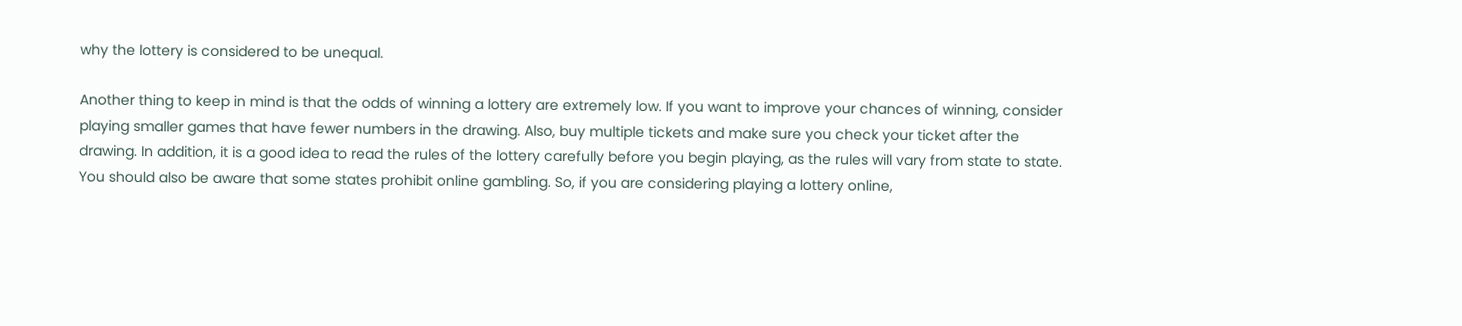why the lottery is considered to be unequal.

Another thing to keep in mind is that the odds of winning a lottery are extremely low. If you want to improve your chances of winning, consider playing smaller games that have fewer numbers in the drawing. Also, buy multiple tickets and make sure you check your ticket after the drawing. In addition, it is a good idea to read the rules of the lottery carefully before you begin playing, as the rules will vary from state to state. You should also be aware that some states prohibit online gambling. So, if you are considering playing a lottery online,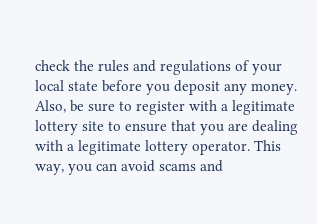check the rules and regulations of your local state before you deposit any money. Also, be sure to register with a legitimate lottery site to ensure that you are dealing with a legitimate lottery operator. This way, you can avoid scams and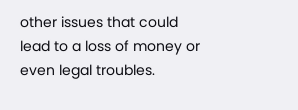other issues that could lead to a loss of money or even legal troubles.